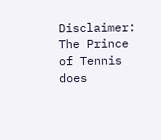Disclaimer: The Prince of Tennis does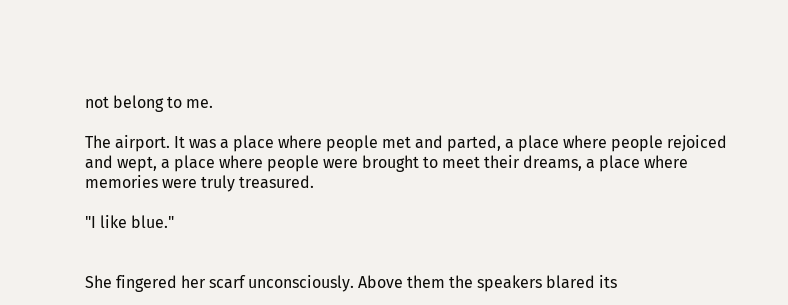not belong to me.

The airport. It was a place where people met and parted, a place where people rejoiced and wept, a place where people were brought to meet their dreams, a place where memories were truly treasured.

"I like blue."


She fingered her scarf unconsciously. Above them the speakers blared its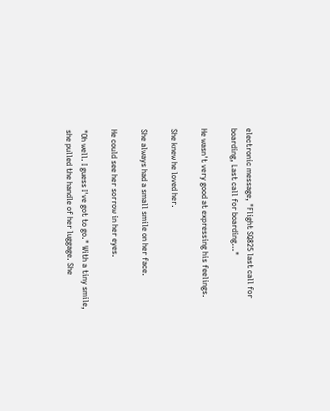electronic message, "Flight SQ825 last call for boarding, Last call for boarding…"

He wasn't very good at expressing his feelings.

She knew he loved her.

She always had a small smile on her face.

He could see her sorrow in her eyes.

"Oh well. I guess I've got to go." With a tiny smile, she pulled the handle of her luggage. She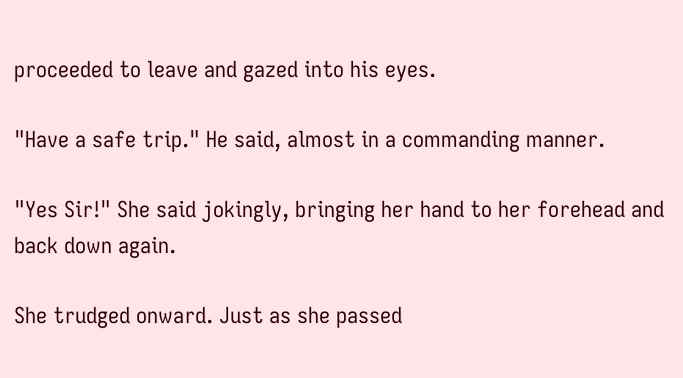proceeded to leave and gazed into his eyes.

"Have a safe trip." He said, almost in a commanding manner.

"Yes Sir!" She said jokingly, bringing her hand to her forehead and back down again.

She trudged onward. Just as she passed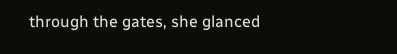through the gates, she glanced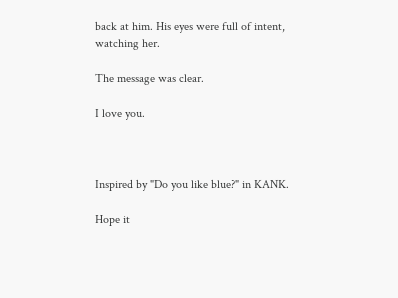back at him. His eyes were full of intent, watching her.

The message was clear.

I love you.



Inspired by "Do you like blue?" in KANK.

Hope it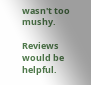wasn't too mushy.

Reviews would be helpful.